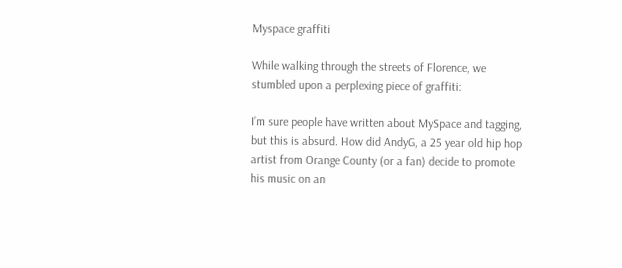Myspace graffiti

While walking through the streets of Florence, we stumbled upon a perplexing piece of graffiti:

I’m sure people have written about MySpace and tagging, but this is absurd. How did AndyG, a 25 year old hip hop artist from Orange County (or a fan) decide to promote his music on an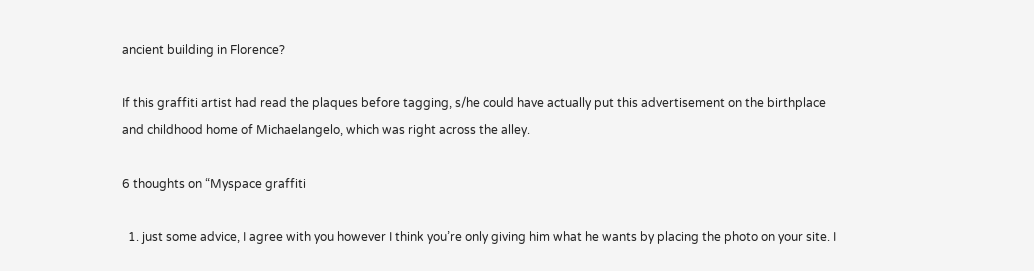ancient building in Florence?

If this graffiti artist had read the plaques before tagging, s/he could have actually put this advertisement on the birthplace and childhood home of Michaelangelo, which was right across the alley.

6 thoughts on “Myspace graffiti

  1. just some advice, I agree with you however I think you’re only giving him what he wants by placing the photo on your site. I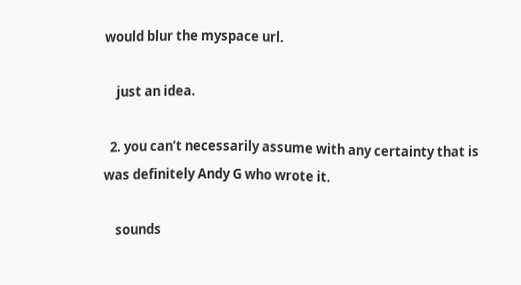would blur the myspace url.

    just an idea.

  2. you can’t necessarily assume with any certainty that is was definitely Andy G who wrote it.

    sounds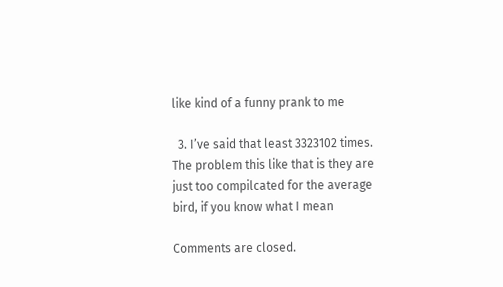like kind of a funny prank to me

  3. I’ve said that least 3323102 times. The problem this like that is they are just too compilcated for the average bird, if you know what I mean

Comments are closed.